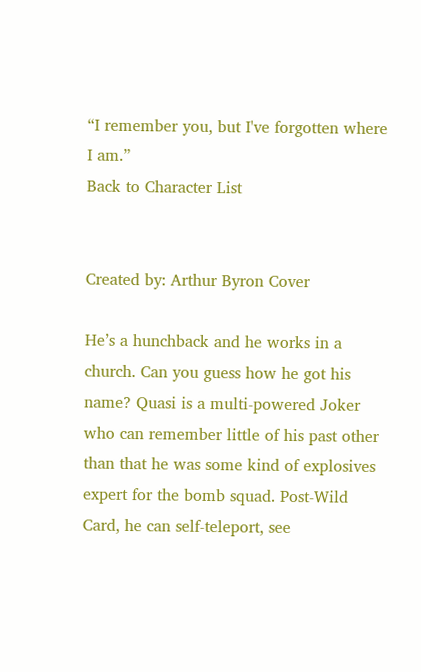“I remember you, but I've forgotten where I am.”
Back to Character List


Created by: Arthur Byron Cover

He’s a hunchback and he works in a church. Can you guess how he got his name? Quasi is a multi-powered Joker who can remember little of his past other than that he was some kind of explosives expert for the bomb squad. Post-Wild Card, he can self-teleport, see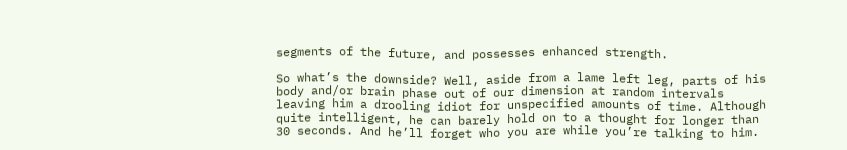segments of the future, and possesses enhanced strength.

So what’s the downside? Well, aside from a lame left leg, parts of his body and/or brain phase out of our dimension at random intervals leaving him a drooling idiot for unspecified amounts of time. Although quite intelligent, he can barely hold on to a thought for longer than 30 seconds. And he’ll forget who you are while you’re talking to him.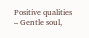Positive qualities – Gentle soul,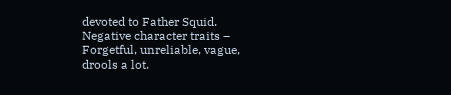devoted to Father Squid.
Negative character traits – Forgetful, unreliable, vague, drools a lot.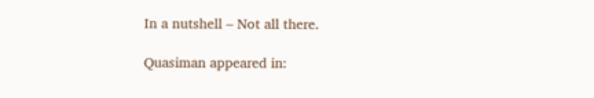In a nutshell – Not all there.

Quasiman appeared in: